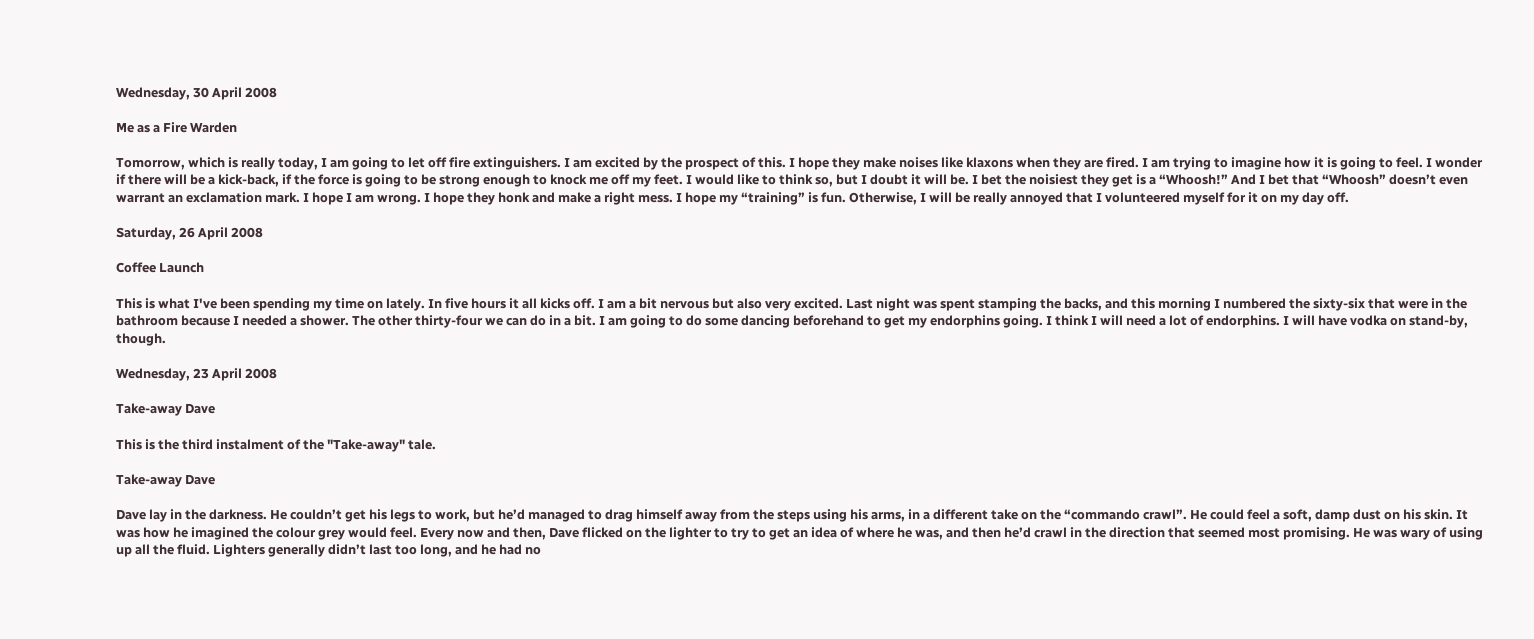Wednesday, 30 April 2008

Me as a Fire Warden

Tomorrow, which is really today, I am going to let off fire extinguishers. I am excited by the prospect of this. I hope they make noises like klaxons when they are fired. I am trying to imagine how it is going to feel. I wonder if there will be a kick-back, if the force is going to be strong enough to knock me off my feet. I would like to think so, but I doubt it will be. I bet the noisiest they get is a “Whoosh!” And I bet that “Whoosh” doesn’t even warrant an exclamation mark. I hope I am wrong. I hope they honk and make a right mess. I hope my “training” is fun. Otherwise, I will be really annoyed that I volunteered myself for it on my day off.

Saturday, 26 April 2008

Coffee Launch

This is what I've been spending my time on lately. In five hours it all kicks off. I am a bit nervous but also very excited. Last night was spent stamping the backs, and this morning I numbered the sixty-six that were in the bathroom because I needed a shower. The other thirty-four we can do in a bit. I am going to do some dancing beforehand to get my endorphins going. I think I will need a lot of endorphins. I will have vodka on stand-by, though.

Wednesday, 23 April 2008

Take-away Dave

This is the third instalment of the "Take-away" tale.

Take-away Dave

Dave lay in the darkness. He couldn’t get his legs to work, but he’d managed to drag himself away from the steps using his arms, in a different take on the “commando crawl”. He could feel a soft, damp dust on his skin. It was how he imagined the colour grey would feel. Every now and then, Dave flicked on the lighter to try to get an idea of where he was, and then he’d crawl in the direction that seemed most promising. He was wary of using up all the fluid. Lighters generally didn’t last too long, and he had no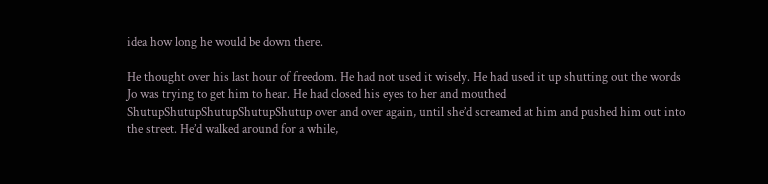idea how long he would be down there.

He thought over his last hour of freedom. He had not used it wisely. He had used it up shutting out the words Jo was trying to get him to hear. He had closed his eyes to her and mouthed ShutupShutupShutupShutupShutup over and over again, until she’d screamed at him and pushed him out into the street. He’d walked around for a while,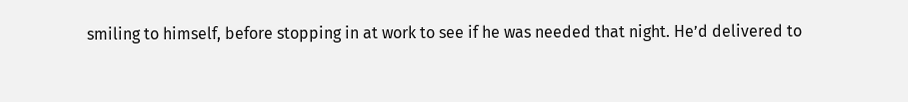smiling to himself, before stopping in at work to see if he was needed that night. He’d delivered to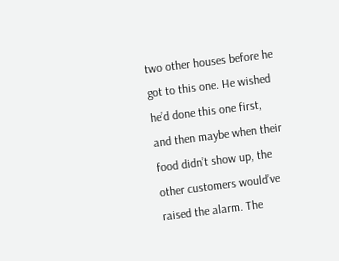two other houses before he got to this one. He wished he’d done this one first, and then maybe when their food didn’t show up, the other customers would’ve raised the alarm. The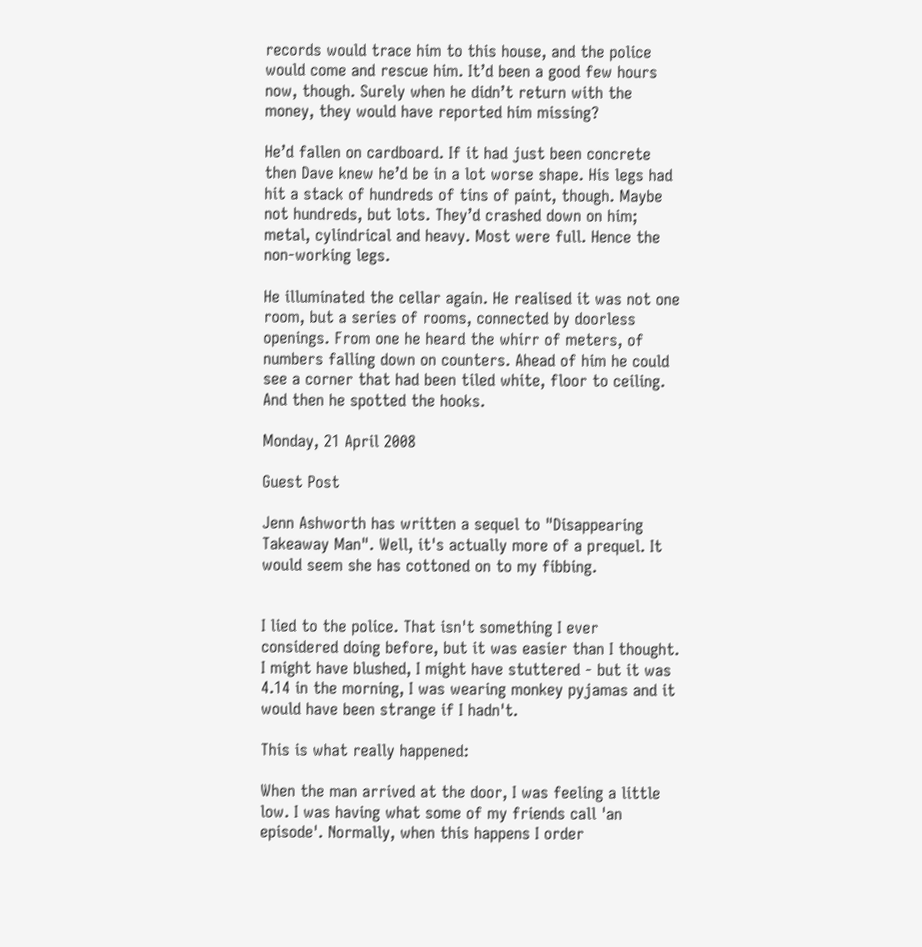records would trace him to this house, and the police would come and rescue him. It’d been a good few hours now, though. Surely when he didn’t return with the money, they would have reported him missing?

He’d fallen on cardboard. If it had just been concrete then Dave knew he’d be in a lot worse shape. His legs had hit a stack of hundreds of tins of paint, though. Maybe not hundreds, but lots. They’d crashed down on him; metal, cylindrical and heavy. Most were full. Hence the non-working legs.

He illuminated the cellar again. He realised it was not one room, but a series of rooms, connected by doorless openings. From one he heard the whirr of meters, of numbers falling down on counters. Ahead of him he could see a corner that had been tiled white, floor to ceiling. And then he spotted the hooks.

Monday, 21 April 2008

Guest Post

Jenn Ashworth has written a sequel to "Disappearing Takeaway Man". Well, it's actually more of a prequel. It would seem she has cottoned on to my fibbing.


I lied to the police. That isn't something I ever considered doing before, but it was easier than I thought. I might have blushed, I might have stuttered - but it was 4.14 in the morning, I was wearing monkey pyjamas and it would have been strange if I hadn't.

This is what really happened:

When the man arrived at the door, I was feeling a little low. I was having what some of my friends call 'an episode'. Normally, when this happens I order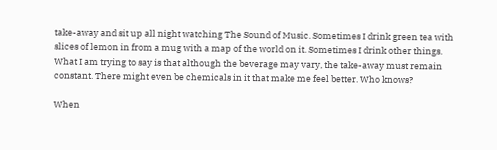take-away and sit up all night watching The Sound of Music. Sometimes I drink green tea with slices of lemon in from a mug with a map of the world on it. Sometimes I drink other things. What I am trying to say is that although the beverage may vary, the take-away must remain constant. There might even be chemicals in it that make me feel better. Who knows?

When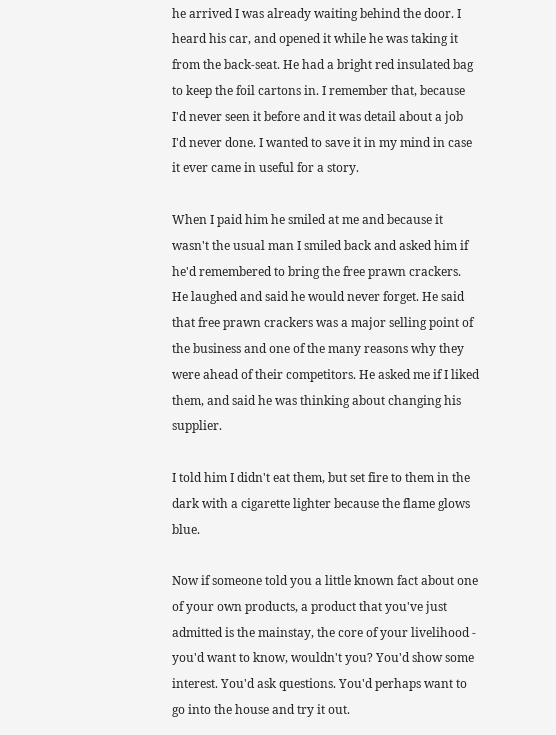he arrived I was already waiting behind the door. I heard his car, and opened it while he was taking it from the back-seat. He had a bright red insulated bag to keep the foil cartons in. I remember that, because I'd never seen it before and it was detail about a job I'd never done. I wanted to save it in my mind in case it ever came in useful for a story.

When I paid him he smiled at me and because it wasn't the usual man I smiled back and asked him if he'd remembered to bring the free prawn crackers. He laughed and said he would never forget. He said that free prawn crackers was a major selling point of the business and one of the many reasons why they were ahead of their competitors. He asked me if I liked them, and said he was thinking about changing his supplier.

I told him I didn't eat them, but set fire to them in the dark with a cigarette lighter because the flame glows blue.

Now if someone told you a little known fact about one of your own products, a product that you've just admitted is the mainstay, the core of your livelihood - you'd want to know, wouldn't you? You'd show some interest. You'd ask questions. You'd perhaps want to go into the house and try it out.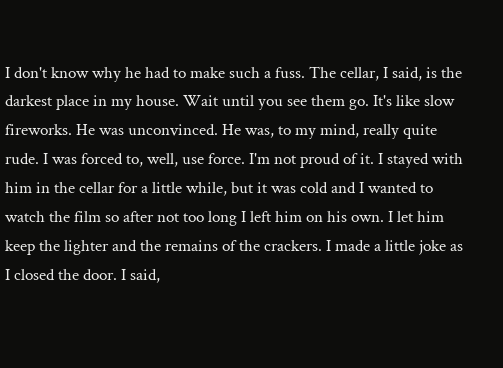I don't know why he had to make such a fuss. The cellar, I said, is the darkest place in my house. Wait until you see them go. It's like slow fireworks. He was unconvinced. He was, to my mind, really quite rude. I was forced to, well, use force. I'm not proud of it. I stayed with him in the cellar for a little while, but it was cold and I wanted to watch the film so after not too long I left him on his own. I let him keep the lighter and the remains of the crackers. I made a little joke as I closed the door. I said,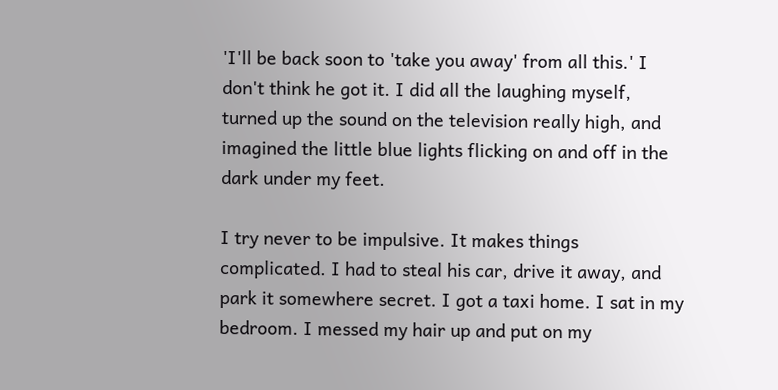'I'll be back soon to 'take you away' from all this.' I don't think he got it. I did all the laughing myself, turned up the sound on the television really high, and imagined the little blue lights flicking on and off in the dark under my feet.

I try never to be impulsive. It makes things complicated. I had to steal his car, drive it away, and park it somewhere secret. I got a taxi home. I sat in my bedroom. I messed my hair up and put on my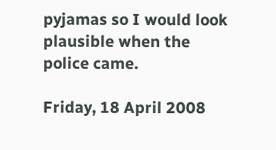pyjamas so I would look plausible when the police came.

Friday, 18 April 2008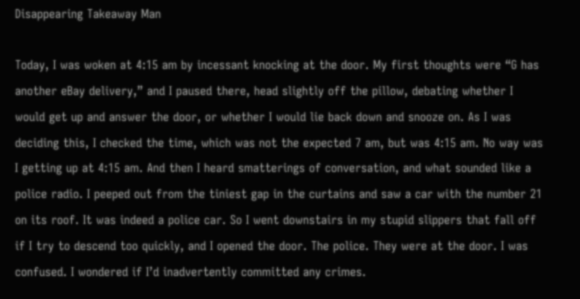Disappearing Takeaway Man

Today, I was woken at 4:15 am by incessant knocking at the door. My first thoughts were “G has another eBay delivery,” and I paused there, head slightly off the pillow, debating whether I would get up and answer the door, or whether I would lie back down and snooze on. As I was deciding this, I checked the time, which was not the expected 7 am, but was 4:15 am. No way was I getting up at 4:15 am. And then I heard smatterings of conversation, and what sounded like a police radio. I peeped out from the tiniest gap in the curtains and saw a car with the number 21 on its roof. It was indeed a police car. So I went downstairs in my stupid slippers that fall off if I try to descend too quickly, and I opened the door. The police. They were at the door. I was confused. I wondered if I’d inadvertently committed any crimes.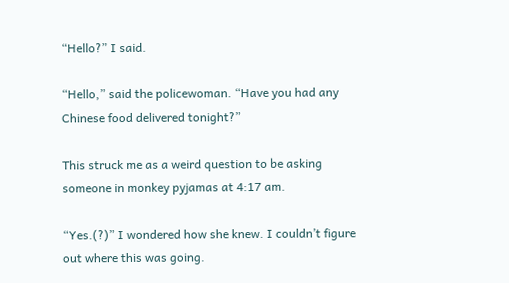“Hello?” I said.

“Hello,” said the policewoman. “Have you had any Chinese food delivered tonight?”

This struck me as a weird question to be asking someone in monkey pyjamas at 4:17 am.

“Yes.(?)” I wondered how she knew. I couldn’t figure out where this was going.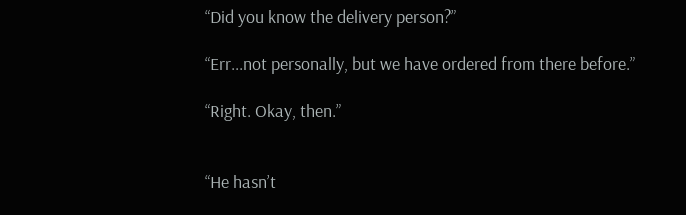“Did you know the delivery person?”

“Err...not personally, but we have ordered from there before.”

“Right. Okay, then.”


“He hasn’t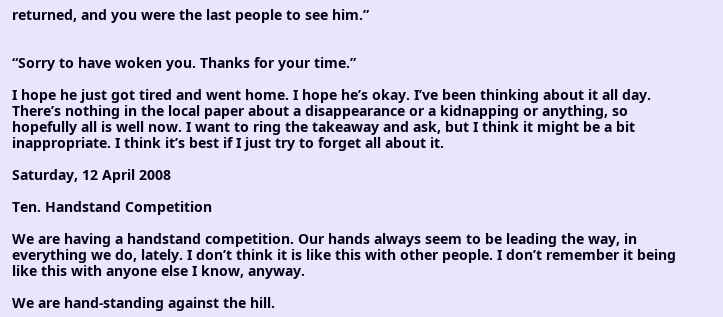returned, and you were the last people to see him.”


“Sorry to have woken you. Thanks for your time.”

I hope he just got tired and went home. I hope he’s okay. I’ve been thinking about it all day. There’s nothing in the local paper about a disappearance or a kidnapping or anything, so hopefully all is well now. I want to ring the takeaway and ask, but I think it might be a bit inappropriate. I think it’s best if I just try to forget all about it.

Saturday, 12 April 2008

Ten. Handstand Competition

We are having a handstand competition. Our hands always seem to be leading the way, in everything we do, lately. I don’t think it is like this with other people. I don’t remember it being like this with anyone else I know, anyway.

We are hand-standing against the hill.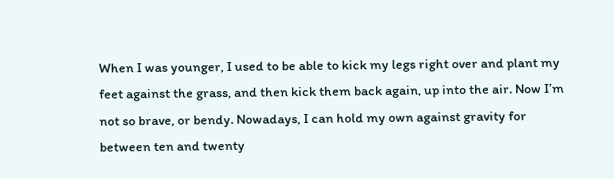When I was younger, I used to be able to kick my legs right over and plant my feet against the grass, and then kick them back again, up into the air. Now I’m not so brave, or bendy. Nowadays, I can hold my own against gravity for between ten and twenty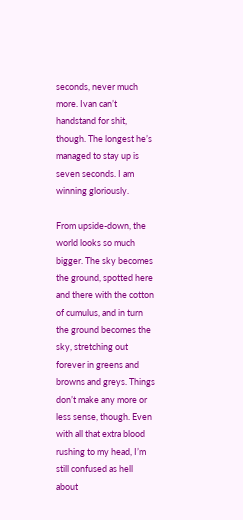seconds, never much more. Ivan can’t handstand for shit, though. The longest he’s managed to stay up is seven seconds. I am winning gloriously.

From upside-down, the world looks so much bigger. The sky becomes the ground, spotted here and there with the cotton of cumulus, and in turn the ground becomes the sky, stretching out forever in greens and browns and greys. Things don’t make any more or less sense, though. Even with all that extra blood rushing to my head, I’m still confused as hell about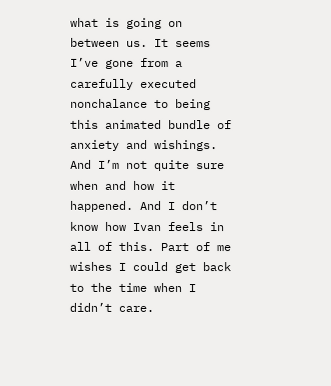what is going on between us. It seems I’ve gone from a carefully executed nonchalance to being this animated bundle of anxiety and wishings. And I’m not quite sure when and how it happened. And I don’t know how Ivan feels in all of this. Part of me wishes I could get back to the time when I didn’t care.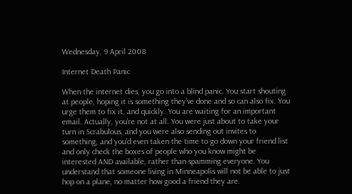Wednesday, 9 April 2008

Internet Death Panic

When the internet dies, you go into a blind panic. You start shouting at people, hoping it is something they’ve done and so can also fix. You urge them to fix it, and quickly. You are waiting for an important email. Actually, you’re not at all. You were just about to take your turn in Scrabulous, and you were also sending out invites to something, and you’d even taken the time to go down your friend list and only check the boxes of people who you know might be interested AND available, rather than spamming everyone. You understand that someone living in Minneapolis will not be able to just hop on a plane, no matter how good a friend they are.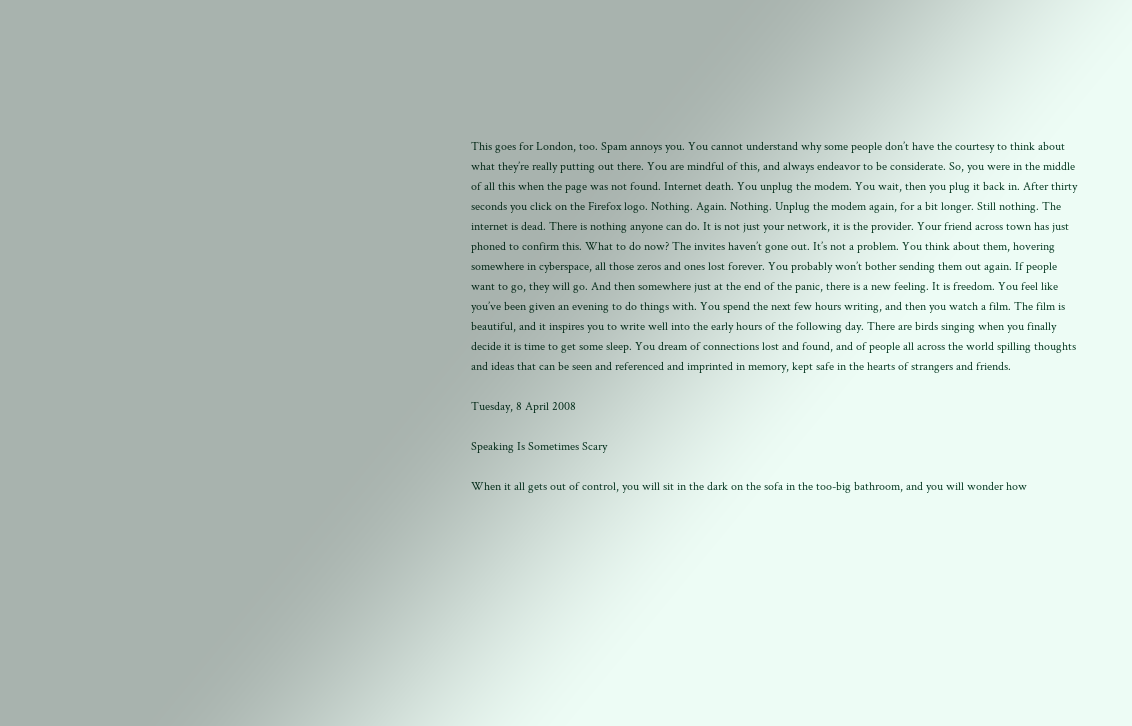This goes for London, too. Spam annoys you. You cannot understand why some people don’t have the courtesy to think about what they’re really putting out there. You are mindful of this, and always endeavor to be considerate. So, you were in the middle of all this when the page was not found. Internet death. You unplug the modem. You wait, then you plug it back in. After thirty seconds you click on the Firefox logo. Nothing. Again. Nothing. Unplug the modem again, for a bit longer. Still nothing. The internet is dead. There is nothing anyone can do. It is not just your network, it is the provider. Your friend across town has just phoned to confirm this. What to do now? The invites haven’t gone out. It’s not a problem. You think about them, hovering somewhere in cyberspace, all those zeros and ones lost forever. You probably won’t bother sending them out again. If people want to go, they will go. And then somewhere just at the end of the panic, there is a new feeling. It is freedom. You feel like you’ve been given an evening to do things with. You spend the next few hours writing, and then you watch a film. The film is beautiful, and it inspires you to write well into the early hours of the following day. There are birds singing when you finally decide it is time to get some sleep. You dream of connections lost and found, and of people all across the world spilling thoughts and ideas that can be seen and referenced and imprinted in memory, kept safe in the hearts of strangers and friends.

Tuesday, 8 April 2008

Speaking Is Sometimes Scary

When it all gets out of control, you will sit in the dark on the sofa in the too-big bathroom, and you will wonder how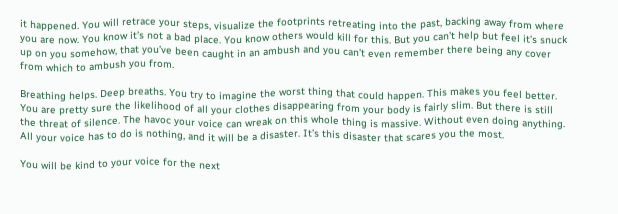it happened. You will retrace your steps, visualize the footprints retreating into the past, backing away from where you are now. You know it’s not a bad place. You know others would kill for this. But you can’t help but feel it’s snuck up on you somehow, that you’ve been caught in an ambush and you can’t even remember there being any cover from which to ambush you from.

Breathing helps. Deep breaths. You try to imagine the worst thing that could happen. This makes you feel better. You are pretty sure the likelihood of all your clothes disappearing from your body is fairly slim. But there is still the threat of silence. The havoc your voice can wreak on this whole thing is massive. Without even doing anything. All your voice has to do is nothing, and it will be a disaster. It’s this disaster that scares you the most.

You will be kind to your voice for the next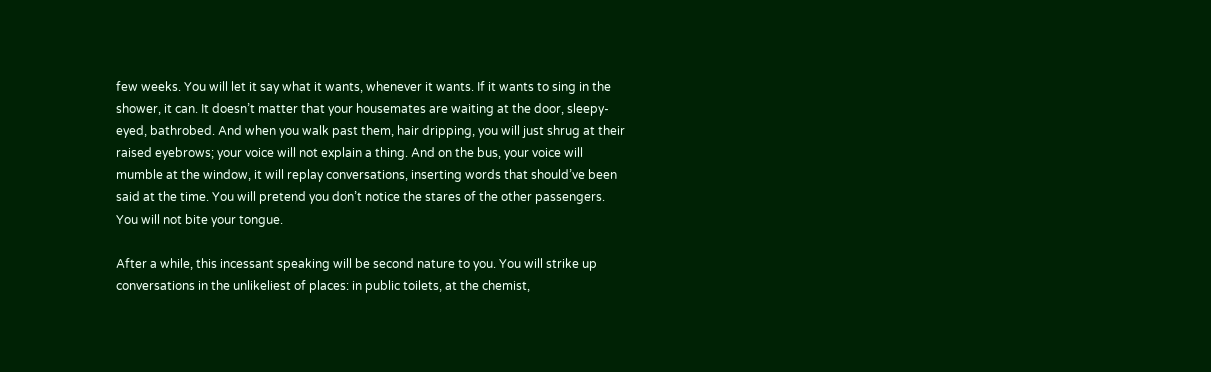few weeks. You will let it say what it wants, whenever it wants. If it wants to sing in the shower, it can. It doesn’t matter that your housemates are waiting at the door, sleepy-eyed, bathrobed. And when you walk past them, hair dripping, you will just shrug at their raised eyebrows; your voice will not explain a thing. And on the bus, your voice will mumble at the window, it will replay conversations, inserting words that should’ve been said at the time. You will pretend you don’t notice the stares of the other passengers. You will not bite your tongue.

After a while, this incessant speaking will be second nature to you. You will strike up conversations in the unlikeliest of places: in public toilets, at the chemist,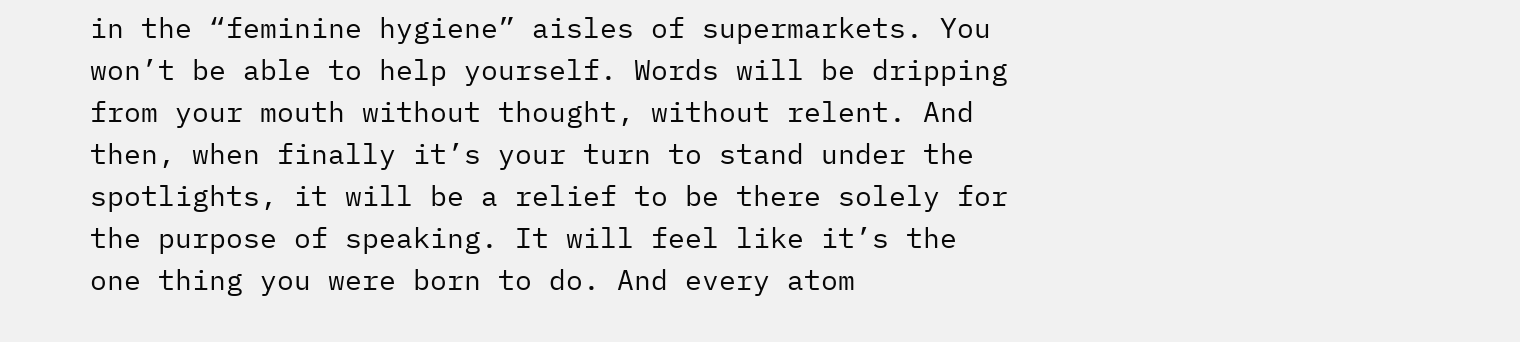in the “feminine hygiene” aisles of supermarkets. You won’t be able to help yourself. Words will be dripping from your mouth without thought, without relent. And then, when finally it’s your turn to stand under the spotlights, it will be a relief to be there solely for the purpose of speaking. It will feel like it’s the one thing you were born to do. And every atom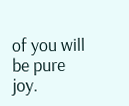of you will be pure joy.